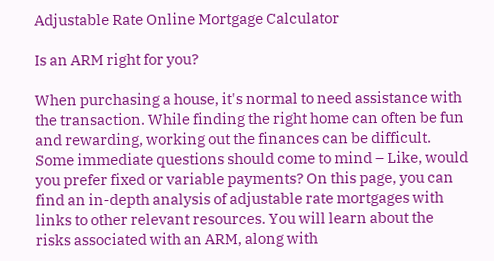Adjustable Rate Online Mortgage Calculator

Is an ARM right for you?

When purchasing a house, it's normal to need assistance with the transaction. While finding the right home can often be fun and rewarding, working out the finances can be difficult. Some immediate questions should come to mind – Like, would you prefer fixed or variable payments? On this page, you can find an in-depth analysis of adjustable rate mortgages with links to other relevant resources. You will learn about the risks associated with an ARM, along with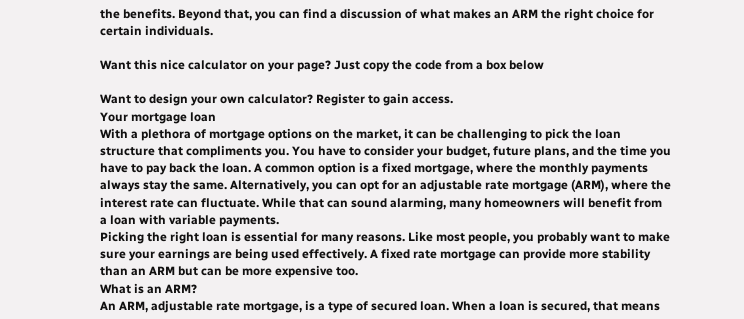the benefits. Beyond that, you can find a discussion of what makes an ARM the right choice for certain individuals.

Want this nice calculator on your page? Just copy the code from a box below

Want to design your own calculator? Register to gain access.
Your mortgage loan
With a plethora of mortgage options on the market, it can be challenging to pick the loan structure that compliments you. You have to consider your budget, future plans, and the time you have to pay back the loan. A common option is a fixed mortgage, where the monthly payments always stay the same. Alternatively, you can opt for an adjustable rate mortgage (ARM), where the interest rate can fluctuate. While that can sound alarming, many homeowners will benefit from a loan with variable payments.
Picking the right loan is essential for many reasons. Like most people, you probably want to make sure your earnings are being used effectively. A fixed rate mortgage can provide more stability than an ARM but can be more expensive too.
What is an ARM?
An ARM, adjustable rate mortgage, is a type of secured loan. When a loan is secured, that means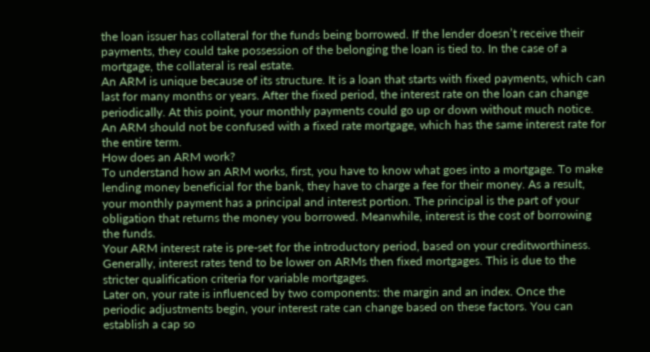the loan issuer has collateral for the funds being borrowed. If the lender doesn’t receive their payments, they could take possession of the belonging the loan is tied to. In the case of a mortgage, the collateral is real estate.
An ARM is unique because of its structure. It is a loan that starts with fixed payments, which can last for many months or years. After the fixed period, the interest rate on the loan can change periodically. At this point, your monthly payments could go up or down without much notice. An ARM should not be confused with a fixed rate mortgage, which has the same interest rate for the entire term.
How does an ARM work?
To understand how an ARM works, first, you have to know what goes into a mortgage. To make lending money beneficial for the bank, they have to charge a fee for their money. As a result, your monthly payment has a principal and interest portion. The principal is the part of your obligation that returns the money you borrowed. Meanwhile, interest is the cost of borrowing the funds.
Your ARM interest rate is pre-set for the introductory period, based on your creditworthiness. Generally, interest rates tend to be lower on ARMs then fixed mortgages. This is due to the stricter qualification criteria for variable mortgages.
Later on, your rate is influenced by two components: the margin and an index. Once the periodic adjustments begin, your interest rate can change based on these factors. You can establish a cap so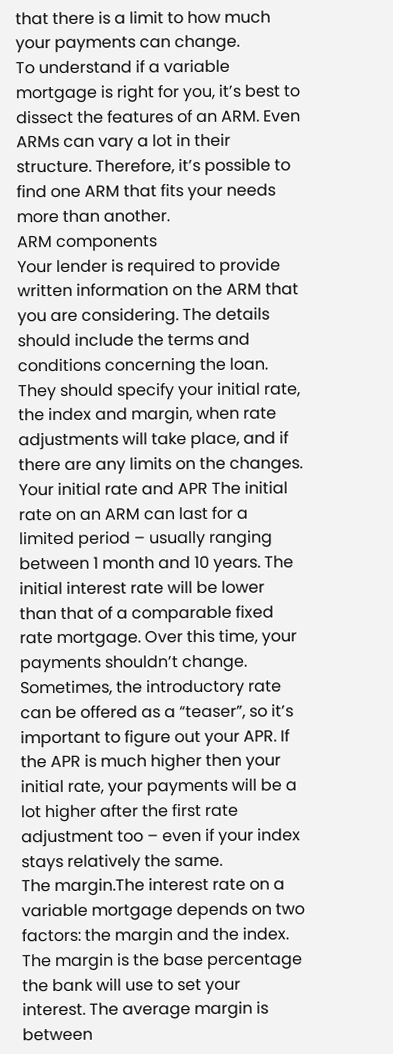that there is a limit to how much your payments can change.
To understand if a variable mortgage is right for you, it’s best to dissect the features of an ARM. Even ARMs can vary a lot in their structure. Therefore, it’s possible to find one ARM that fits your needs more than another.
ARM components
Your lender is required to provide written information on the ARM that you are considering. The details should include the terms and conditions concerning the loan. They should specify your initial rate, the index and margin, when rate adjustments will take place, and if there are any limits on the changes.
Your initial rate and APR The initial rate on an ARM can last for a limited period – usually ranging between 1 month and 10 years. The initial interest rate will be lower than that of a comparable fixed rate mortgage. Over this time, your payments shouldn’t change. Sometimes, the introductory rate can be offered as a “teaser”, so it’s important to figure out your APR. If the APR is much higher then your initial rate, your payments will be a lot higher after the first rate adjustment too – even if your index stays relatively the same.
The margin.The interest rate on a variable mortgage depends on two factors: the margin and the index. The margin is the base percentage the bank will use to set your interest. The average margin is between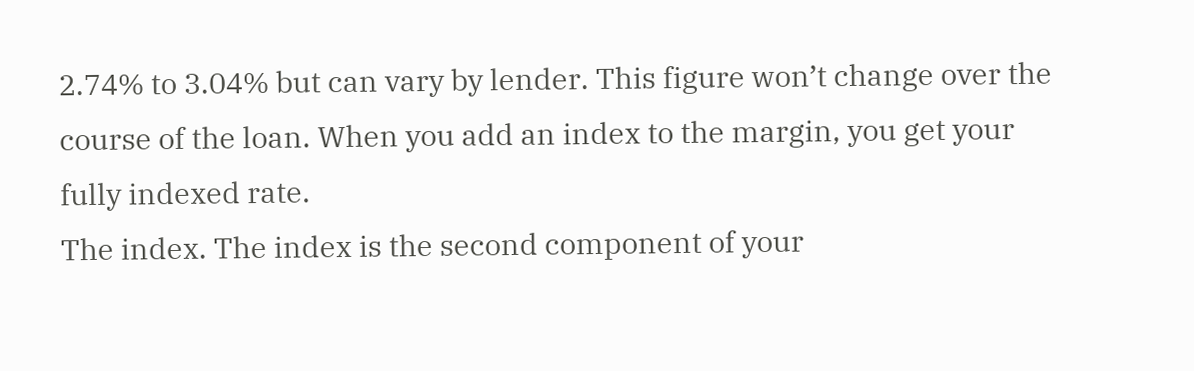2.74% to 3.04% but can vary by lender. This figure won’t change over the course of the loan. When you add an index to the margin, you get your fully indexed rate.
The index. The index is the second component of your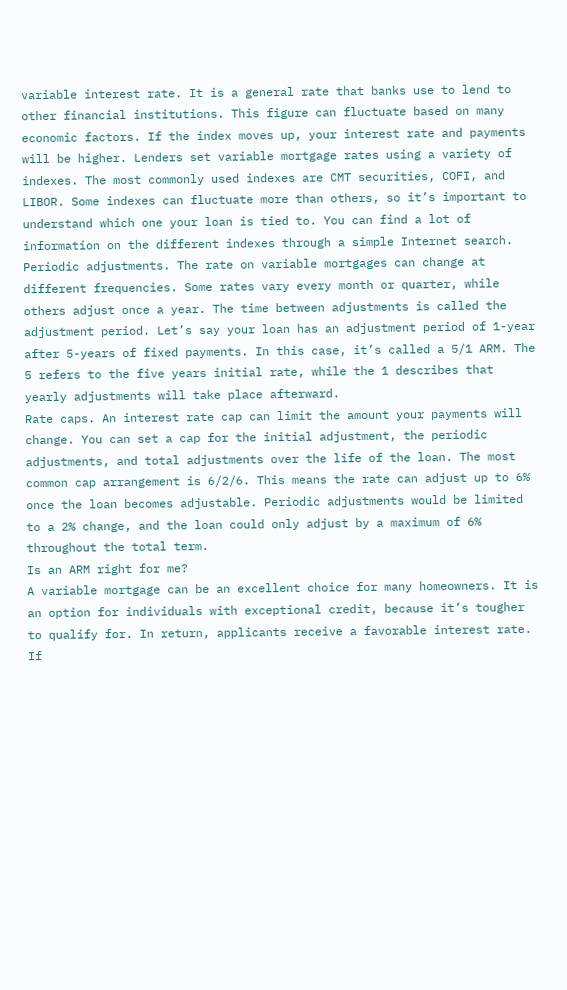variable interest rate. It is a general rate that banks use to lend to other financial institutions. This figure can fluctuate based on many economic factors. If the index moves up, your interest rate and payments will be higher. Lenders set variable mortgage rates using a variety of indexes. The most commonly used indexes are CMT securities, COFI, and LIBOR. Some indexes can fluctuate more than others, so it’s important to understand which one your loan is tied to. You can find a lot of information on the different indexes through a simple Internet search.
Periodic adjustments. The rate on variable mortgages can change at different frequencies. Some rates vary every month or quarter, while others adjust once a year. The time between adjustments is called the adjustment period. Let’s say your loan has an adjustment period of 1-year after 5-years of fixed payments. In this case, it’s called a 5/1 ARM. The 5 refers to the five years initial rate, while the 1 describes that yearly adjustments will take place afterward.
Rate caps. An interest rate cap can limit the amount your payments will change. You can set a cap for the initial adjustment, the periodic adjustments, and total adjustments over the life of the loan. The most common cap arrangement is 6/2/6. This means the rate can adjust up to 6% once the loan becomes adjustable. Periodic adjustments would be limited to a 2% change, and the loan could only adjust by a maximum of 6% throughout the total term.
Is an ARM right for me?
A variable mortgage can be an excellent choice for many homeowners. It is an option for individuals with exceptional credit, because it’s tougher to qualify for. In return, applicants receive a favorable interest rate.
If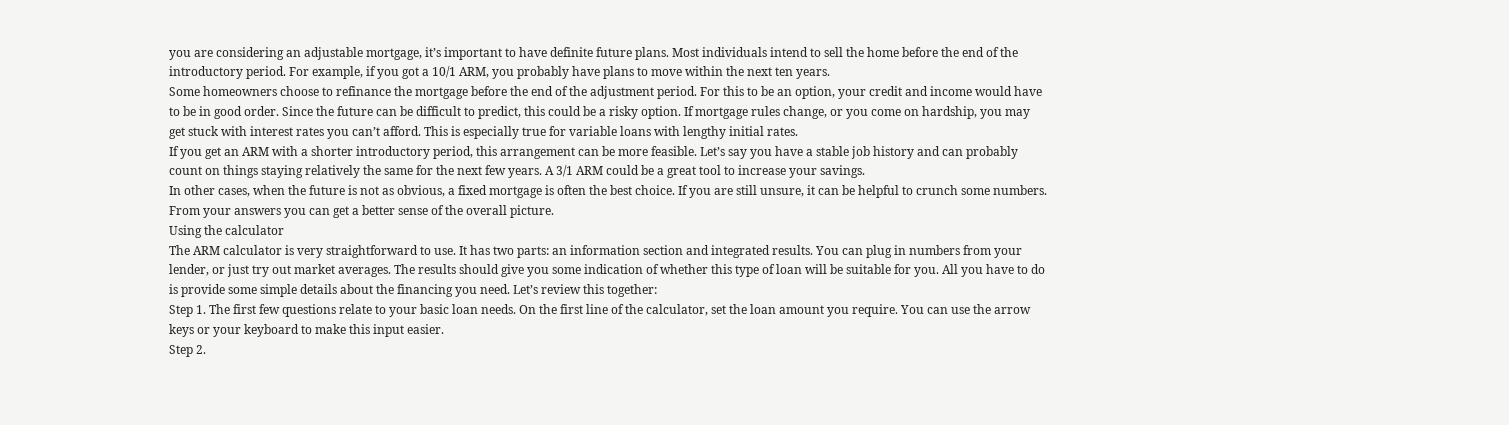you are considering an adjustable mortgage, it’s important to have definite future plans. Most individuals intend to sell the home before the end of the introductory period. For example, if you got a 10/1 ARM, you probably have plans to move within the next ten years.
Some homeowners choose to refinance the mortgage before the end of the adjustment period. For this to be an option, your credit and income would have to be in good order. Since the future can be difficult to predict, this could be a risky option. If mortgage rules change, or you come on hardship, you may get stuck with interest rates you can’t afford. This is especially true for variable loans with lengthy initial rates.
If you get an ARM with a shorter introductory period, this arrangement can be more feasible. Let’s say you have a stable job history and can probably count on things staying relatively the same for the next few years. A 3/1 ARM could be a great tool to increase your savings.
In other cases, when the future is not as obvious, a fixed mortgage is often the best choice. If you are still unsure, it can be helpful to crunch some numbers. From your answers you can get a better sense of the overall picture.
Using the calculator
The ARM calculator is very straightforward to use. It has two parts: an information section and integrated results. You can plug in numbers from your lender, or just try out market averages. The results should give you some indication of whether this type of loan will be suitable for you. All you have to do is provide some simple details about the financing you need. Let’s review this together:
Step 1. The first few questions relate to your basic loan needs. On the first line of the calculator, set the loan amount you require. You can use the arrow keys or your keyboard to make this input easier.
Step 2.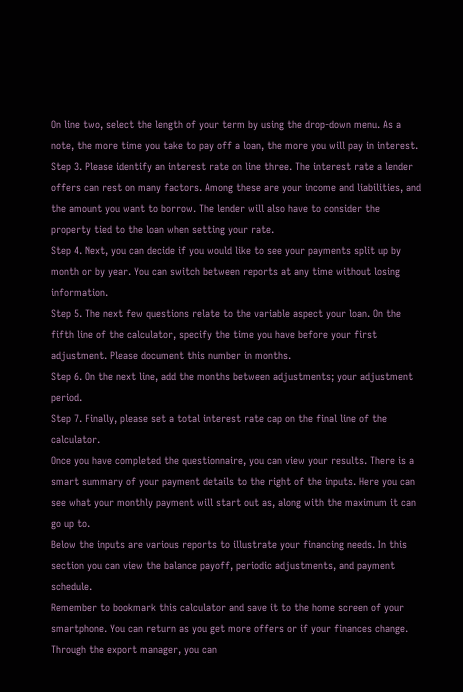On line two, select the length of your term by using the drop-down menu. As a note, the more time you take to pay off a loan, the more you will pay in interest.
Step 3. Please identify an interest rate on line three. The interest rate a lender offers can rest on many factors. Among these are your income and liabilities, and the amount you want to borrow. The lender will also have to consider the property tied to the loan when setting your rate.
Step 4. Next, you can decide if you would like to see your payments split up by month or by year. You can switch between reports at any time without losing information.
Step 5. The next few questions relate to the variable aspect your loan. On the fifth line of the calculator, specify the time you have before your first adjustment. Please document this number in months.
Step 6. On the next line, add the months between adjustments; your adjustment period.
Step 7. Finally, please set a total interest rate cap on the final line of the calculator.
Once you have completed the questionnaire, you can view your results. There is a smart summary of your payment details to the right of the inputs. Here you can see what your monthly payment will start out as, along with the maximum it can go up to.
Below the inputs are various reports to illustrate your financing needs. In this section you can view the balance payoff, periodic adjustments, and payment schedule.
Remember to bookmark this calculator and save it to the home screen of your smartphone. You can return as you get more offers or if your finances change. Through the export manager, you can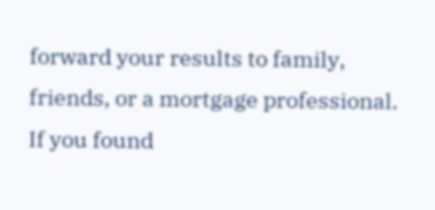forward your results to family, friends, or a mortgage professional. If you found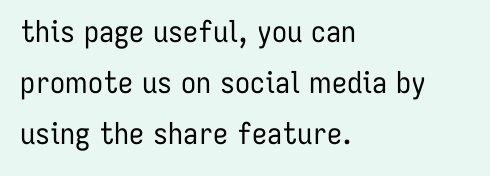this page useful, you can promote us on social media by using the share feature.